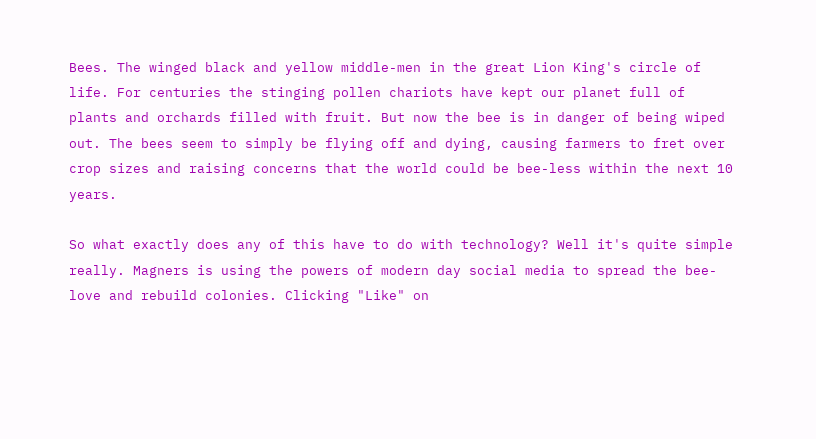Bees. The winged black and yellow middle-men in the great Lion King's circle of life. For centuries the stinging pollen chariots have kept our planet full of plants and orchards filled with fruit. But now the bee is in danger of being wiped out. The bees seem to simply be flying off and dying, causing farmers to fret over crop sizes and raising concerns that the world could be bee-less within the next 10 years.

So what exactly does any of this have to do with technology? Well it's quite simple really. Magners is using the powers of modern day social media to spread the bee-love and rebuild colonies. Clicking "Like" on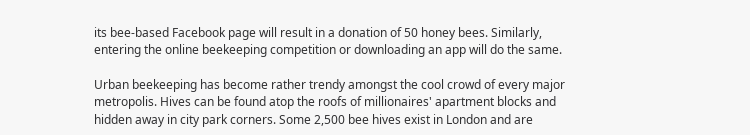its bee-based Facebook page will result in a donation of 50 honey bees. Similarly, entering the online beekeeping competition or downloading an app will do the same.

Urban beekeeping has become rather trendy amongst the cool crowd of every major metropolis. Hives can be found atop the roofs of millionaires' apartment blocks and hidden away in city park corners. Some 2,500 bee hives exist in London and are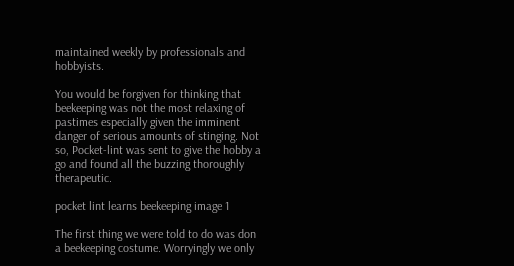maintained weekly by professionals and hobbyists.

You would be forgiven for thinking that beekeeping was not the most relaxing of pastimes especially given the imminent danger of serious amounts of stinging. Not so, Pocket-lint was sent to give the hobby a go and found all the buzzing thoroughly therapeutic.

pocket lint learns beekeeping image 1

The first thing we were told to do was don a beekeeping costume. Worryingly we only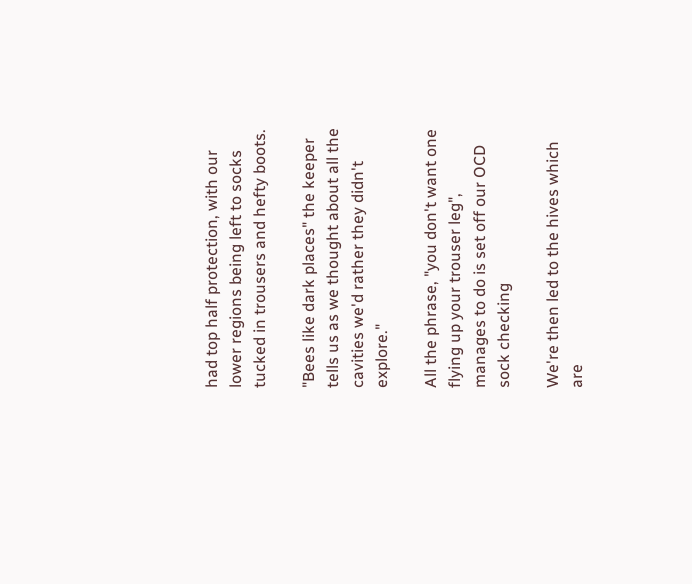had top half protection, with our lower regions being left to socks tucked in trousers and hefty boots.

"Bees like dark places" the keeper tells us as we thought about all the cavities we'd rather they didn't explore."

All the phrase, "you don't want one flying up your trouser leg", manages to do is set off our OCD sock checking

We're then led to the hives which are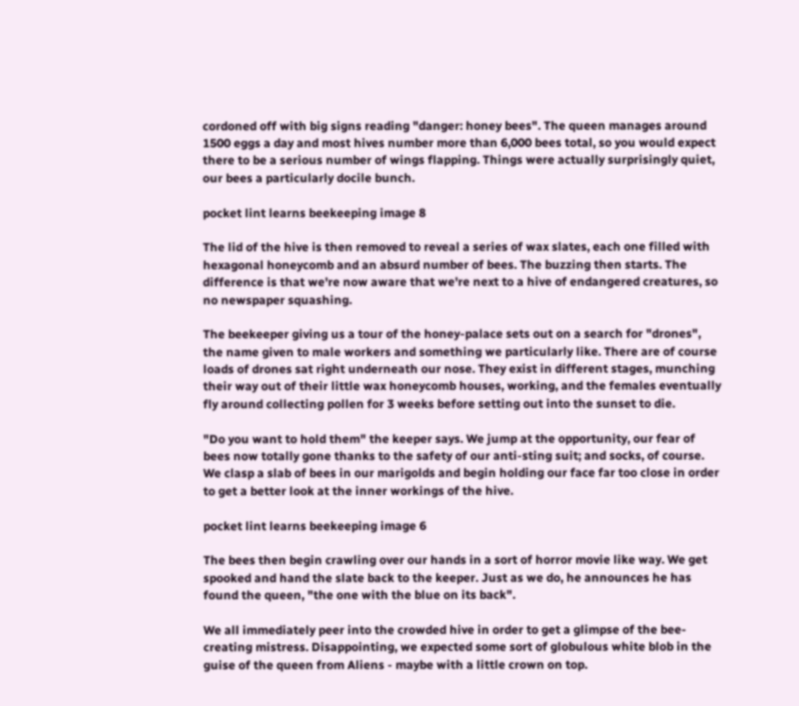cordoned off with big signs reading "danger: honey bees". The queen manages around 1500 eggs a day and most hives number more than 6,000 bees total, so you would expect there to be a serious number of wings flapping. Things were actually surprisingly quiet, our bees a particularly docile bunch.

pocket lint learns beekeeping image 8

The lid of the hive is then removed to reveal a series of wax slates, each one filled with hexagonal honeycomb and an absurd number of bees. The buzzing then starts. The difference is that we're now aware that we're next to a hive of endangered creatures, so no newspaper squashing.

The beekeeper giving us a tour of the honey-palace sets out on a search for "drones", the name given to male workers and something we particularly like. There are of course loads of drones sat right underneath our nose. They exist in different stages, munching their way out of their little wax honeycomb houses, working, and the females eventually fly around collecting pollen for 3 weeks before setting out into the sunset to die.

"Do you want to hold them" the keeper says. We jump at the opportunity, our fear of bees now totally gone thanks to the safety of our anti-sting suit; and socks, of course. We clasp a slab of bees in our marigolds and begin holding our face far too close in order to get a better look at the inner workings of the hive.

pocket lint learns beekeeping image 6

The bees then begin crawling over our hands in a sort of horror movie like way. We get spooked and hand the slate back to the keeper. Just as we do, he announces he has found the queen, "the one with the blue on its back".

We all immediately peer into the crowded hive in order to get a glimpse of the bee-creating mistress. Disappointing, we expected some sort of globulous white blob in the guise of the queen from Aliens - maybe with a little crown on top.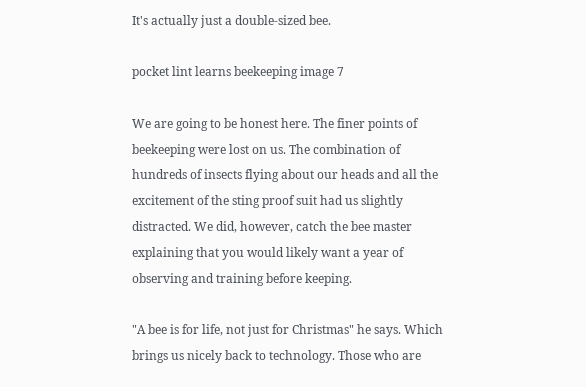It's actually just a double-sized bee.

pocket lint learns beekeeping image 7

We are going to be honest here. The finer points of beekeeping were lost on us. The combination of hundreds of insects flying about our heads and all the excitement of the sting proof suit had us slightly distracted. We did, however, catch the bee master explaining that you would likely want a year of observing and training before keeping.

"A bee is for life, not just for Christmas" he says. Which brings us nicely back to technology. Those who are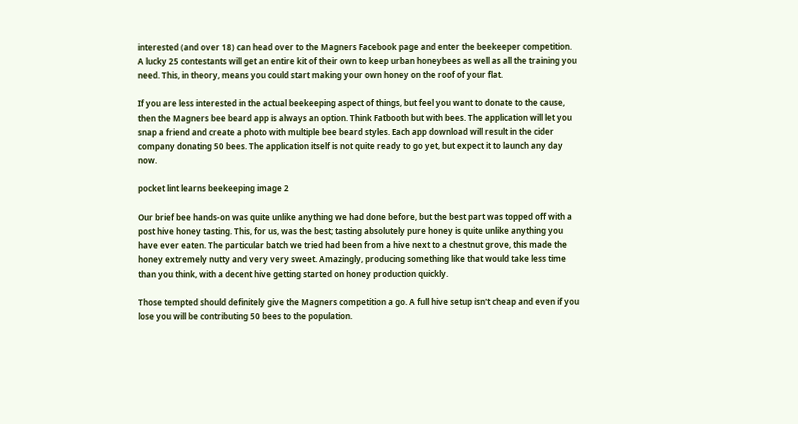interested (and over 18) can head over to the Magners Facebook page and enter the beekeeper competition. A lucky 25 contestants will get an entire kit of their own to keep urban honeybees as well as all the training you need. This, in theory, means you could start making your own honey on the roof of your flat.

If you are less interested in the actual beekeeping aspect of things, but feel you want to donate to the cause, then the Magners bee beard app is always an option. Think Fatbooth but with bees. The application will let you snap a friend and create a photo with multiple bee beard styles. Each app download will result in the cider company donating 50 bees. The application itself is not quite ready to go yet, but expect it to launch any day now.

pocket lint learns beekeeping image 2

Our brief bee hands-on was quite unlike anything we had done before, but the best part was topped off with a post hive honey tasting. This, for us, was the best; tasting absolutely pure honey is quite unlike anything you have ever eaten. The particular batch we tried had been from a hive next to a chestnut grove, this made the honey extremely nutty and very very sweet. Amazingly, producing something like that would take less time than you think, with a decent hive getting started on honey production quickly.

Those tempted should definitely give the Magners competition a go. A full hive setup isn't cheap and even if you lose you will be contributing 50 bees to the population.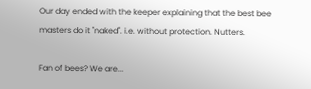Our day ended with the keeper explaining that the best bee masters do it "naked". i.e. without protection. Nutters.

Fan of bees? We are...